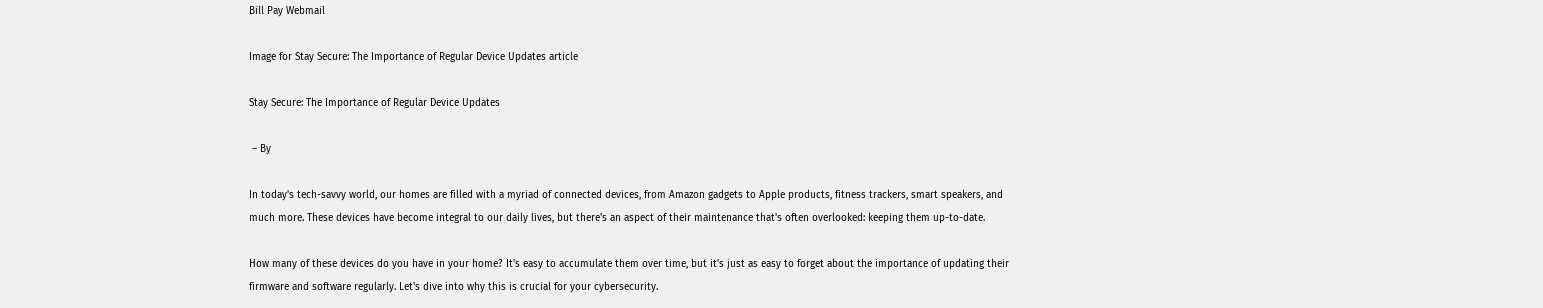Bill Pay Webmail

Image for Stay Secure: The Importance of Regular Device Updates article

Stay Secure: The Importance of Regular Device Updates

 – By

In today's tech-savvy world, our homes are filled with a myriad of connected devices, from Amazon gadgets to Apple products, fitness trackers, smart speakers, and much more. These devices have become integral to our daily lives, but there's an aspect of their maintenance that's often overlooked: keeping them up-to-date.

How many of these devices do you have in your home? It's easy to accumulate them over time, but it's just as easy to forget about the importance of updating their firmware and software regularly. Let's dive into why this is crucial for your cybersecurity.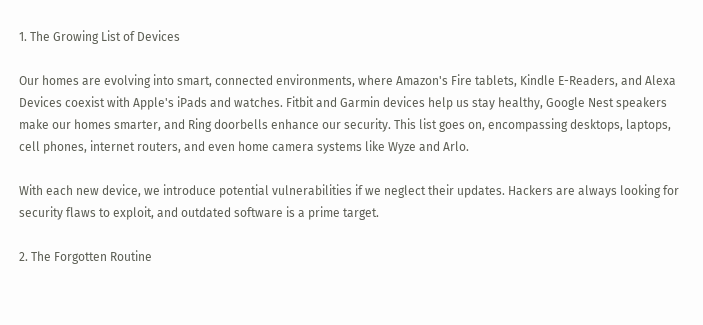1. The Growing List of Devices

Our homes are evolving into smart, connected environments, where Amazon's Fire tablets, Kindle E-Readers, and Alexa Devices coexist with Apple's iPads and watches. Fitbit and Garmin devices help us stay healthy, Google Nest speakers make our homes smarter, and Ring doorbells enhance our security. This list goes on, encompassing desktops, laptops, cell phones, internet routers, and even home camera systems like Wyze and Arlo.

With each new device, we introduce potential vulnerabilities if we neglect their updates. Hackers are always looking for security flaws to exploit, and outdated software is a prime target.

2. The Forgotten Routine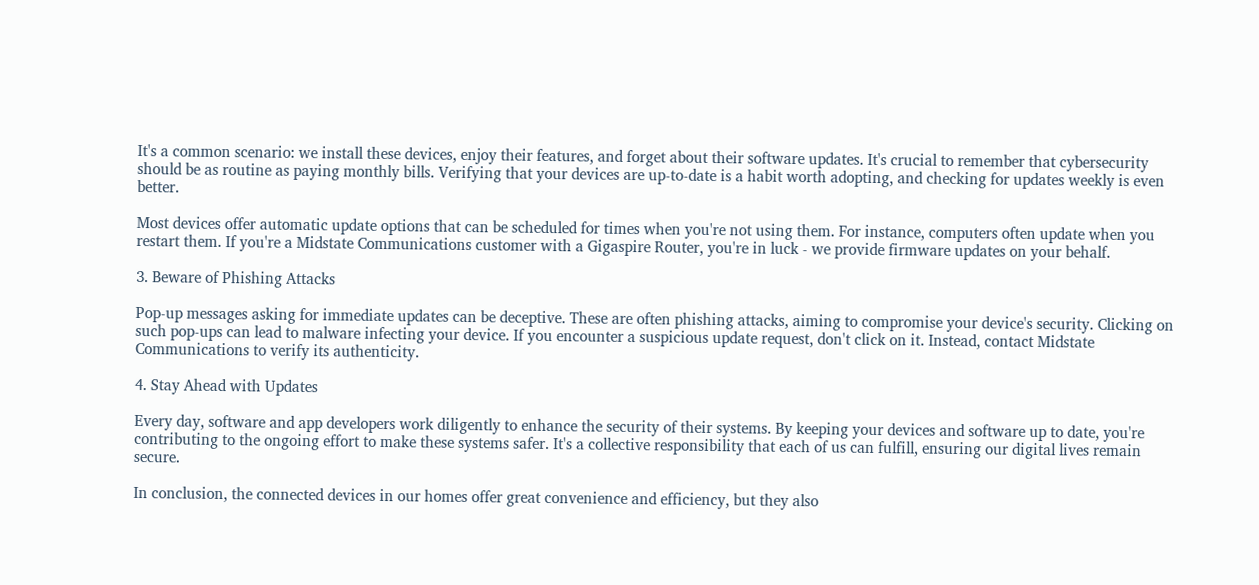It's a common scenario: we install these devices, enjoy their features, and forget about their software updates. It's crucial to remember that cybersecurity should be as routine as paying monthly bills. Verifying that your devices are up-to-date is a habit worth adopting, and checking for updates weekly is even better.

Most devices offer automatic update options that can be scheduled for times when you're not using them. For instance, computers often update when you restart them. If you're a Midstate Communications customer with a Gigaspire Router, you're in luck - we provide firmware updates on your behalf.

3. Beware of Phishing Attacks

Pop-up messages asking for immediate updates can be deceptive. These are often phishing attacks, aiming to compromise your device's security. Clicking on such pop-ups can lead to malware infecting your device. If you encounter a suspicious update request, don't click on it. Instead, contact Midstate Communications to verify its authenticity.

4. Stay Ahead with Updates

Every day, software and app developers work diligently to enhance the security of their systems. By keeping your devices and software up to date, you're contributing to the ongoing effort to make these systems safer. It's a collective responsibility that each of us can fulfill, ensuring our digital lives remain secure.

In conclusion, the connected devices in our homes offer great convenience and efficiency, but they also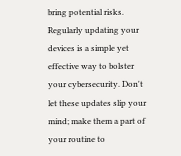bring potential risks. Regularly updating your devices is a simple yet effective way to bolster your cybersecurity. Don't let these updates slip your mind; make them a part of your routine to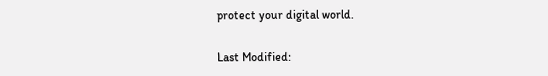protect your digital world.

Last Modified: